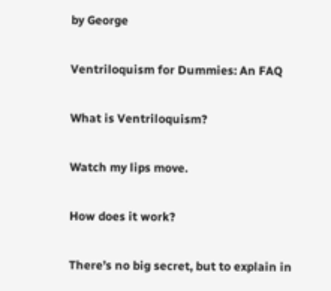by George

Ventriloquism for Dummies: An FAQ

What is Ventriloquism?

Watch my lips move.

How does it work?

There’s no big secret, but to explain in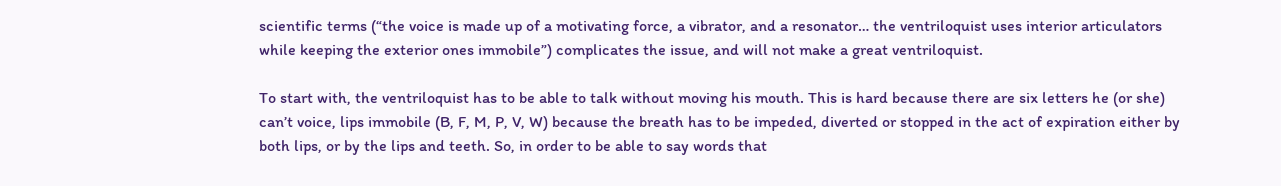scientific terms (“the voice is made up of a motivating force, a vibrator, and a resonator… the ventriloquist uses interior articulators while keeping the exterior ones immobile”) complicates the issue, and will not make a great ventriloquist.

To start with, the ventriloquist has to be able to talk without moving his mouth. This is hard because there are six letters he (or she) can’t voice, lips immobile (B, F, M, P, V, W) because the breath has to be impeded, diverted or stopped in the act of expiration either by both lips, or by the lips and teeth. So, in order to be able to say words that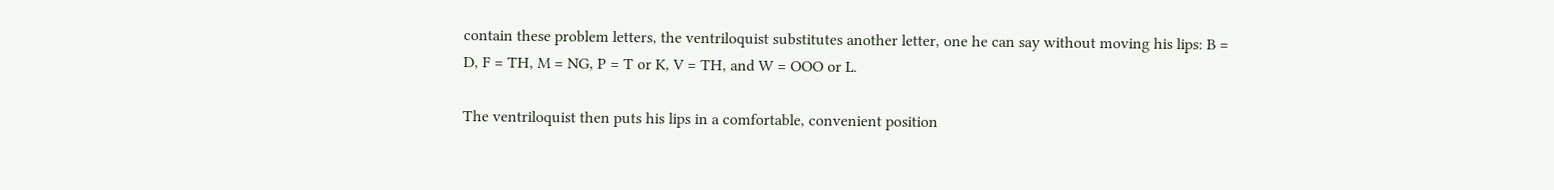contain these problem letters, the ventriloquist substitutes another letter, one he can say without moving his lips: B = D, F = TH, M = NG, P = T or K, V = TH, and W = OOO or L.

The ventriloquist then puts his lips in a comfortable, convenient position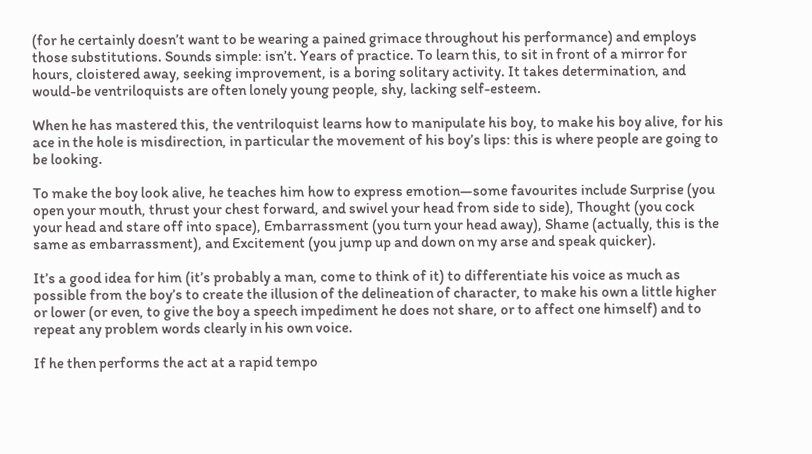(for he certainly doesn’t want to be wearing a pained grimace throughout his performance) and employs those substitutions. Sounds simple: isn’t. Years of practice. To learn this, to sit in front of a mirror for hours, cloistered away, seeking improvement, is a boring solitary activity. It takes determination, and would-be ventriloquists are often lonely young people, shy, lacking self-esteem.

When he has mastered this, the ventriloquist learns how to manipulate his boy, to make his boy alive, for his ace in the hole is misdirection, in particular the movement of his boy’s lips: this is where people are going to be looking.

To make the boy look alive, he teaches him how to express emotion—some favourites include Surprise (you open your mouth, thrust your chest forward, and swivel your head from side to side), Thought (you cock your head and stare off into space), Embarrassment (you turn your head away), Shame (actually, this is the same as embarrassment), and Excitement (you jump up and down on my arse and speak quicker).

It’s a good idea for him (it’s probably a man, come to think of it) to differentiate his voice as much as possible from the boy’s to create the illusion of the delineation of character, to make his own a little higher or lower (or even, to give the boy a speech impediment he does not share, or to affect one himself) and to repeat any problem words clearly in his own voice.

If he then performs the act at a rapid tempo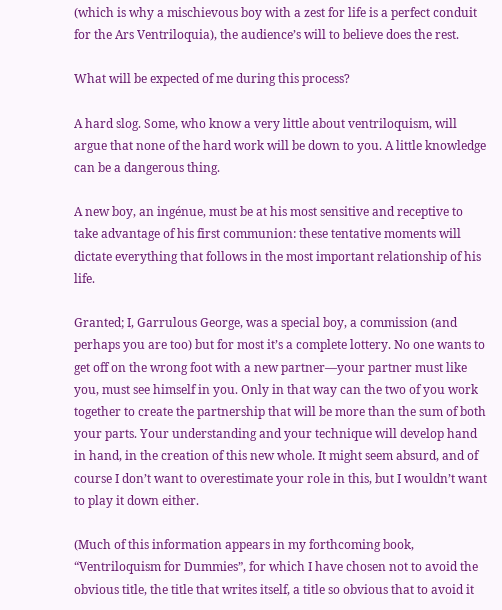(which is why a mischievous boy with a zest for life is a perfect conduit for the Ars Ventriloquia), the audience’s will to believe does the rest.

What will be expected of me during this process?

A hard slog. Some, who know a very little about ventriloquism, will argue that none of the hard work will be down to you. A little knowledge can be a dangerous thing.

A new boy, an ingénue, must be at his most sensitive and receptive to take advantage of his first communion: these tentative moments will dictate everything that follows in the most important relationship of his life.

Granted; I, Garrulous George, was a special boy, a commission (and perhaps you are too) but for most it’s a complete lottery. No one wants to get off on the wrong foot with a new partner—your partner must like you, must see himself in you. Only in that way can the two of you work together to create the partnership that will be more than the sum of both your parts. Your understanding and your technique will develop hand in hand, in the creation of this new whole. It might seem absurd, and of course I don’t want to overestimate your role in this, but I wouldn’t want to play it down either.

(Much of this information appears in my forthcoming book, “Ventriloquism for Dummies”, for which I have chosen not to avoid the obvious title, the title that writes itself, a title so obvious that to avoid it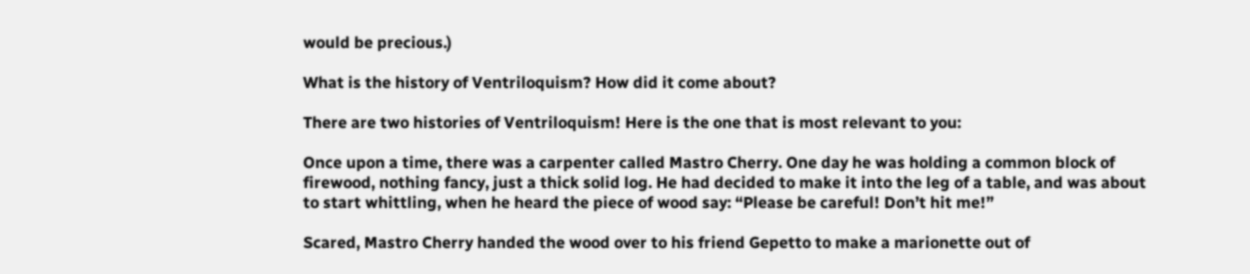would be precious.)

What is the history of Ventriloquism? How did it come about?

There are two histories of Ventriloquism! Here is the one that is most relevant to you:

Once upon a time, there was a carpenter called Mastro Cherry. One day he was holding a common block of firewood, nothing fancy, just a thick solid log. He had decided to make it into the leg of a table, and was about to start whittling, when he heard the piece of wood say: “Please be careful! Don’t hit me!”

Scared, Mastro Cherry handed the wood over to his friend Gepetto to make a marionette out of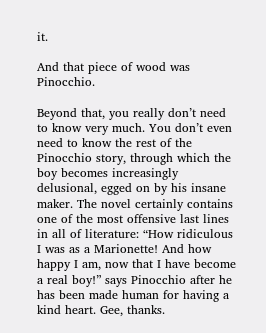it.

And that piece of wood was Pinocchio.

Beyond that, you really don’t need to know very much. You don’t even need to know the rest of the Pinocchio story, through which the boy becomes increasingly delusional, egged on by his insane maker. The novel certainly contains one of the most offensive last lines in all of literature: “How ridiculous I was as a Marionette! And how happy I am, now that I have become a real boy!” says Pinocchio after he has been made human for having a kind heart. Gee, thanks.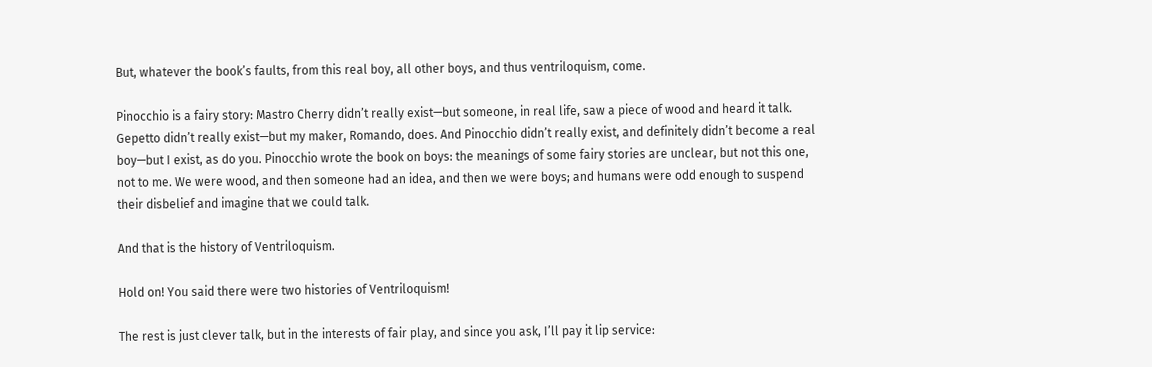But, whatever the book’s faults, from this real boy, all other boys, and thus ventriloquism, come.

Pinocchio is a fairy story: Mastro Cherry didn’t really exist—but someone, in real life, saw a piece of wood and heard it talk. Gepetto didn’t really exist—but my maker, Romando, does. And Pinocchio didn’t really exist, and definitely didn’t become a real boy—but I exist, as do you. Pinocchio wrote the book on boys: the meanings of some fairy stories are unclear, but not this one, not to me. We were wood, and then someone had an idea, and then we were boys; and humans were odd enough to suspend their disbelief and imagine that we could talk.

And that is the history of Ventriloquism.

Hold on! You said there were two histories of Ventriloquism!

The rest is just clever talk, but in the interests of fair play, and since you ask, I’ll pay it lip service: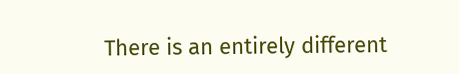There is an entirely different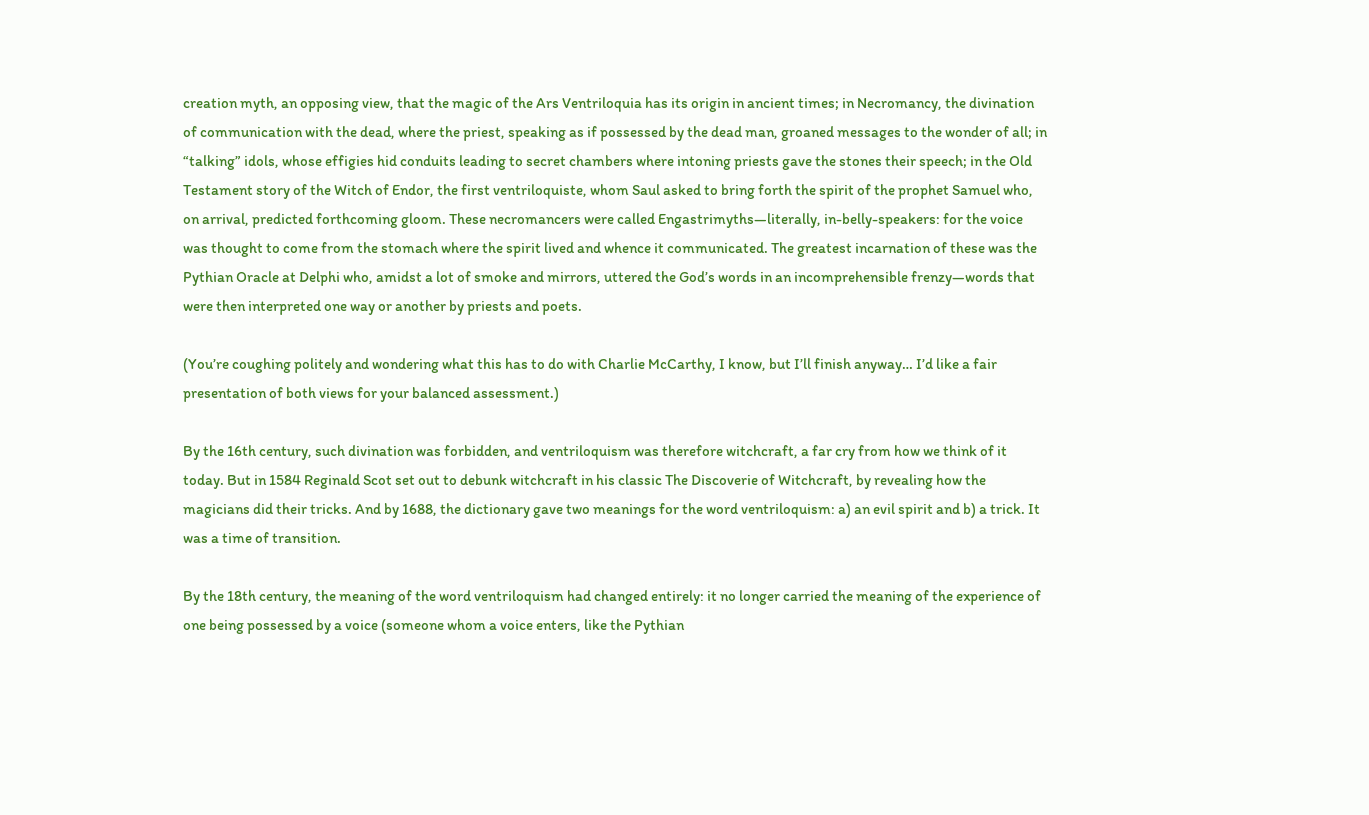creation myth, an opposing view, that the magic of the Ars Ventriloquia has its origin in ancient times; in Necromancy, the divination of communication with the dead, where the priest, speaking as if possessed by the dead man, groaned messages to the wonder of all; in “talking” idols, whose effigies hid conduits leading to secret chambers where intoning priests gave the stones their speech; in the Old Testament story of the Witch of Endor, the first ventriloquiste, whom Saul asked to bring forth the spirit of the prophet Samuel who, on arrival, predicted forthcoming gloom. These necromancers were called Engastrimyths—literally, in-belly-speakers: for the voice was thought to come from the stomach where the spirit lived and whence it communicated. The greatest incarnation of these was the Pythian Oracle at Delphi who, amidst a lot of smoke and mirrors, uttered the God’s words in an incomprehensible frenzy—words that were then interpreted one way or another by priests and poets.

(You’re coughing politely and wondering what this has to do with Charlie McCarthy, I know, but I’ll finish anyway… I’d like a fair presentation of both views for your balanced assessment.)

By the 16th century, such divination was forbidden, and ventriloquism was therefore witchcraft, a far cry from how we think of it today. But in 1584 Reginald Scot set out to debunk witchcraft in his classic The Discoverie of Witchcraft, by revealing how the magicians did their tricks. And by 1688, the dictionary gave two meanings for the word ventriloquism: a) an evil spirit and b) a trick. It was a time of transition.

By the 18th century, the meaning of the word ventriloquism had changed entirely: it no longer carried the meaning of the experience of one being possessed by a voice (someone whom a voice enters, like the Pythian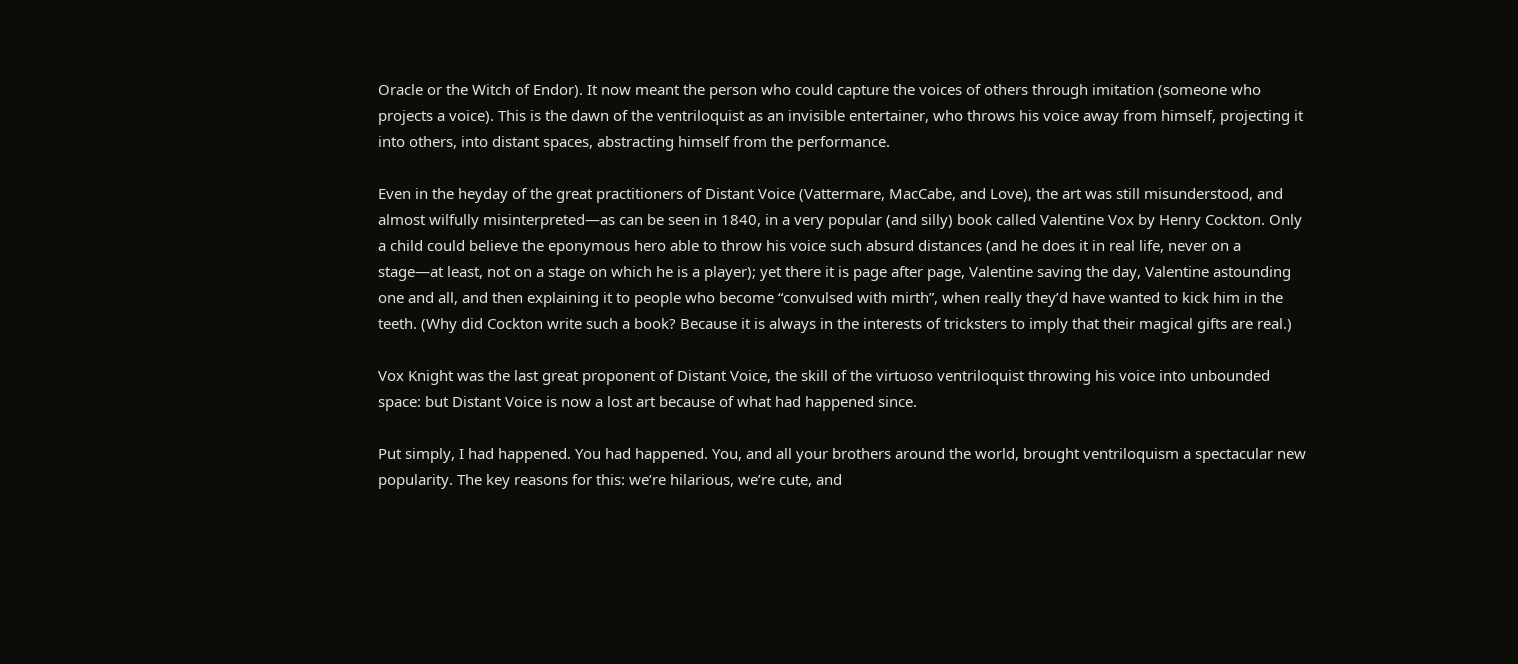Oracle or the Witch of Endor). It now meant the person who could capture the voices of others through imitation (someone who projects a voice). This is the dawn of the ventriloquist as an invisible entertainer, who throws his voice away from himself, projecting it into others, into distant spaces, abstracting himself from the performance.

Even in the heyday of the great practitioners of Distant Voice (Vattermare, MacCabe, and Love), the art was still misunderstood, and almost wilfully misinterpreted—as can be seen in 1840, in a very popular (and silly) book called Valentine Vox by Henry Cockton. Only a child could believe the eponymous hero able to throw his voice such absurd distances (and he does it in real life, never on a stage—at least, not on a stage on which he is a player); yet there it is page after page, Valentine saving the day, Valentine astounding one and all, and then explaining it to people who become “convulsed with mirth”, when really they’d have wanted to kick him in the teeth. (Why did Cockton write such a book? Because it is always in the interests of tricksters to imply that their magical gifts are real.)

Vox Knight was the last great proponent of Distant Voice, the skill of the virtuoso ventriloquist throwing his voice into unbounded space: but Distant Voice is now a lost art because of what had happened since.

Put simply, I had happened. You had happened. You, and all your brothers around the world, brought ventriloquism a spectacular new popularity. The key reasons for this: we’re hilarious, we’re cute, and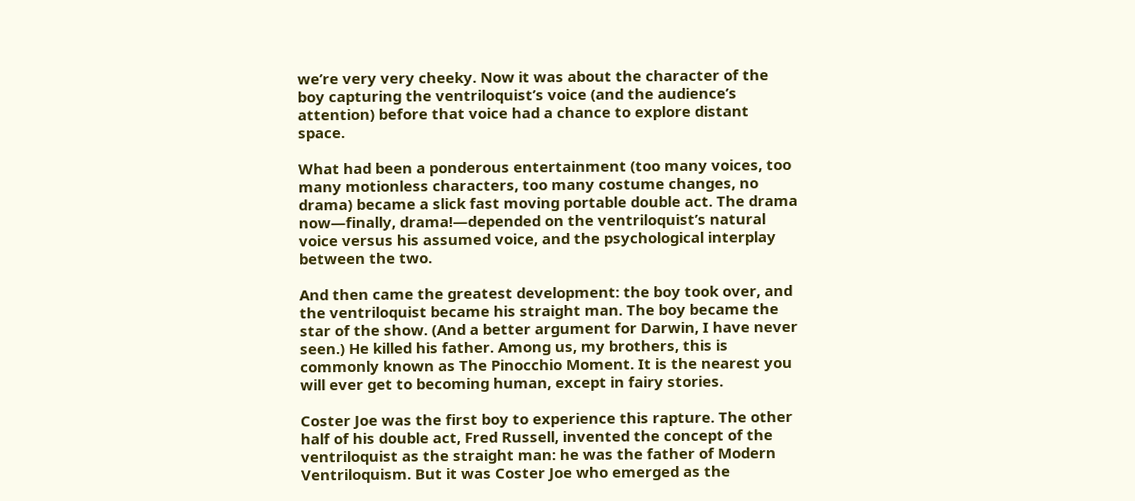we’re very very cheeky. Now it was about the character of the boy capturing the ventriloquist’s voice (and the audience’s attention) before that voice had a chance to explore distant space.

What had been a ponderous entertainment (too many voices, too many motionless characters, too many costume changes, no drama) became a slick fast moving portable double act. The drama now—finally, drama!—depended on the ventriloquist’s natural voice versus his assumed voice, and the psychological interplay between the two.

And then came the greatest development: the boy took over, and the ventriloquist became his straight man. The boy became the star of the show. (And a better argument for Darwin, I have never seen.) He killed his father. Among us, my brothers, this is commonly known as The Pinocchio Moment. It is the nearest you will ever get to becoming human, except in fairy stories.

Coster Joe was the first boy to experience this rapture. The other half of his double act, Fred Russell, invented the concept of the ventriloquist as the straight man: he was the father of Modern Ventriloquism. But it was Coster Joe who emerged as the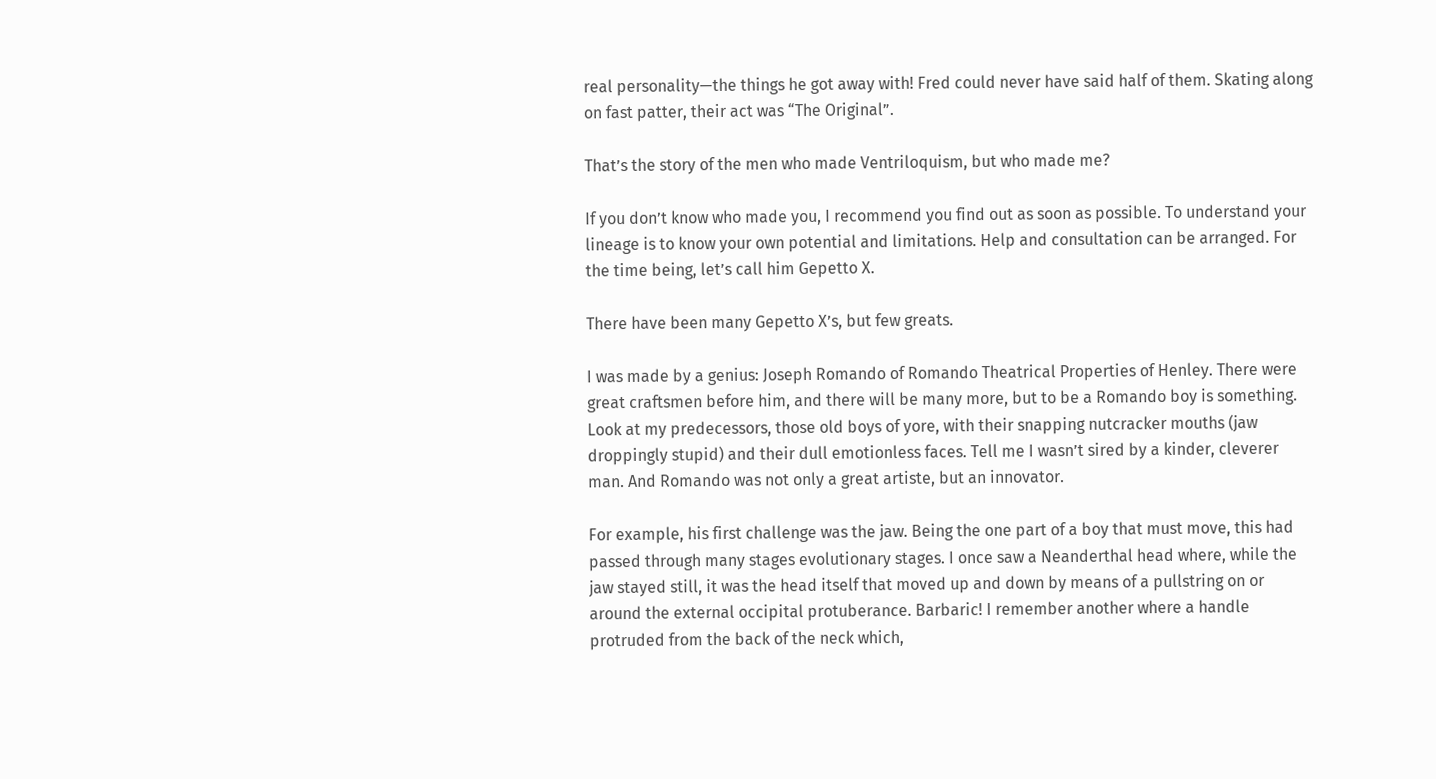real personality—the things he got away with! Fred could never have said half of them. Skating along on fast patter, their act was “The Original”.

That’s the story of the men who made Ventriloquism, but who made me?

If you don’t know who made you, I recommend you find out as soon as possible. To understand your lineage is to know your own potential and limitations. Help and consultation can be arranged. For the time being, let’s call him Gepetto X.

There have been many Gepetto X’s, but few greats.

I was made by a genius: Joseph Romando of Romando Theatrical Properties of Henley. There were great craftsmen before him, and there will be many more, but to be a Romando boy is something. Look at my predecessors, those old boys of yore, with their snapping nutcracker mouths (jaw droppingly stupid) and their dull emotionless faces. Tell me I wasn’t sired by a kinder, cleverer man. And Romando was not only a great artiste, but an innovator.

For example, his first challenge was the jaw. Being the one part of a boy that must move, this had passed through many stages evolutionary stages. I once saw a Neanderthal head where, while the jaw stayed still, it was the head itself that moved up and down by means of a pullstring on or around the external occipital protuberance. Barbaric! I remember another where a handle protruded from the back of the neck which,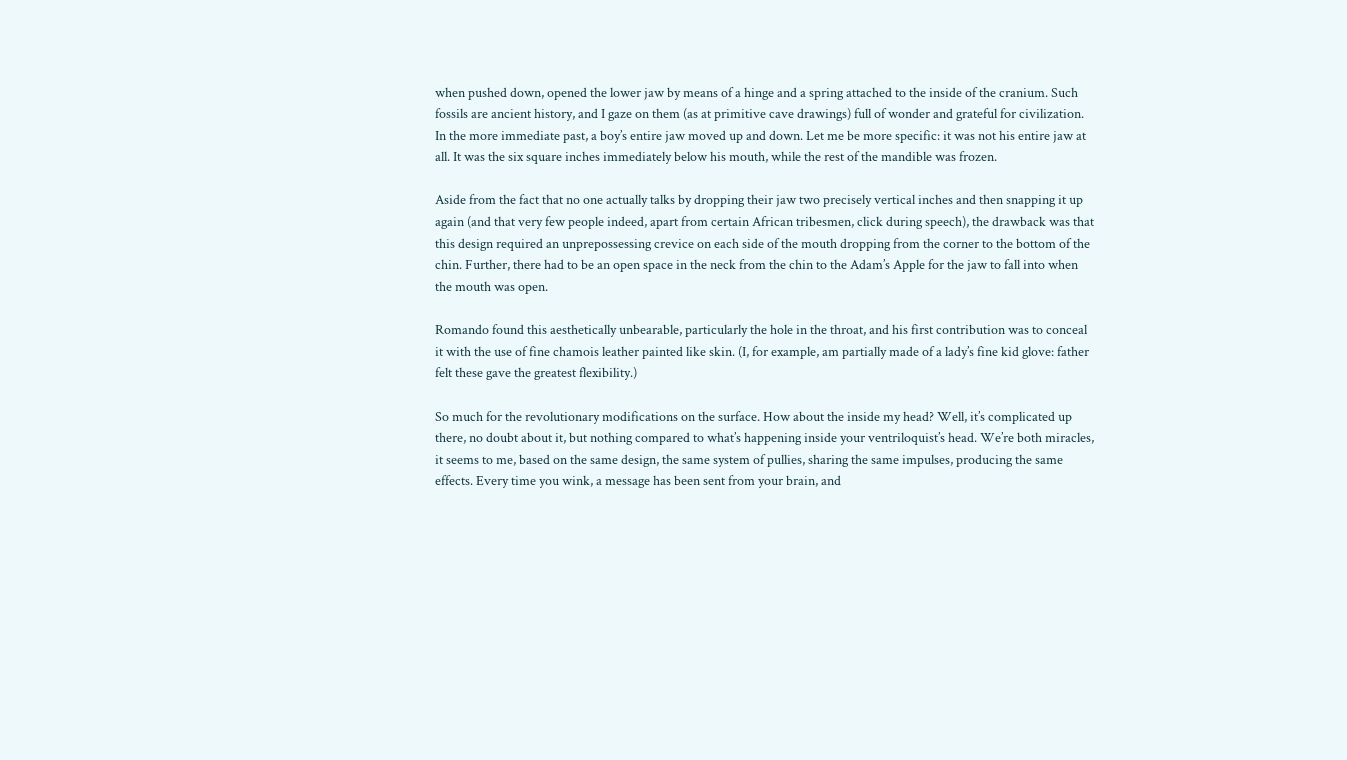when pushed down, opened the lower jaw by means of a hinge and a spring attached to the inside of the cranium. Such fossils are ancient history, and I gaze on them (as at primitive cave drawings) full of wonder and grateful for civilization. In the more immediate past, a boy’s entire jaw moved up and down. Let me be more specific: it was not his entire jaw at all. It was the six square inches immediately below his mouth, while the rest of the mandible was frozen.

Aside from the fact that no one actually talks by dropping their jaw two precisely vertical inches and then snapping it up again (and that very few people indeed, apart from certain African tribesmen, click during speech), the drawback was that this design required an unprepossessing crevice on each side of the mouth dropping from the corner to the bottom of the chin. Further, there had to be an open space in the neck from the chin to the Adam’s Apple for the jaw to fall into when the mouth was open.

Romando found this aesthetically unbearable, particularly the hole in the throat, and his first contribution was to conceal it with the use of fine chamois leather painted like skin. (I, for example, am partially made of a lady’s fine kid glove: father felt these gave the greatest flexibility.)

So much for the revolutionary modifications on the surface. How about the inside my head? Well, it’s complicated up there, no doubt about it, but nothing compared to what’s happening inside your ventriloquist’s head. We’re both miracles, it seems to me, based on the same design, the same system of pullies, sharing the same impulses, producing the same effects. Every time you wink, a message has been sent from your brain, and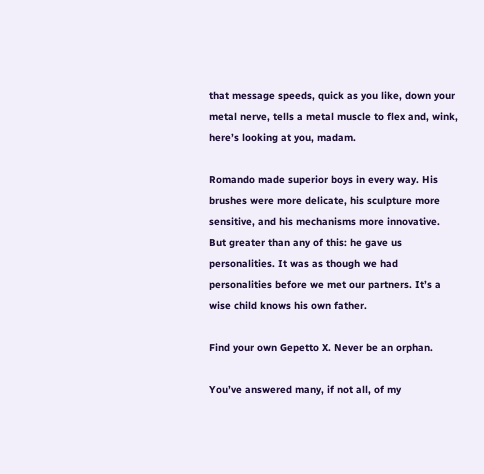that message speeds, quick as you like, down your metal nerve, tells a metal muscle to flex and, wink, here’s looking at you, madam.

Romando made superior boys in every way. His brushes were more delicate, his sculpture more sensitive, and his mechanisms more innovative. But greater than any of this: he gave us personalities. It was as though we had personalities before we met our partners. It’s a wise child knows his own father.

Find your own Gepetto X. Never be an orphan.

You’ve answered many, if not all, of my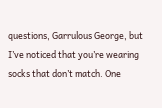questions, Garrulous George, but I’ve noticed that you’re wearing socks that don’t match. One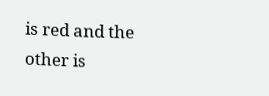is red and the other is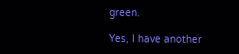green.

Yes, I have another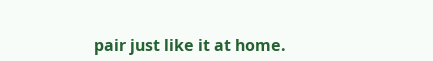pair just like it at home.